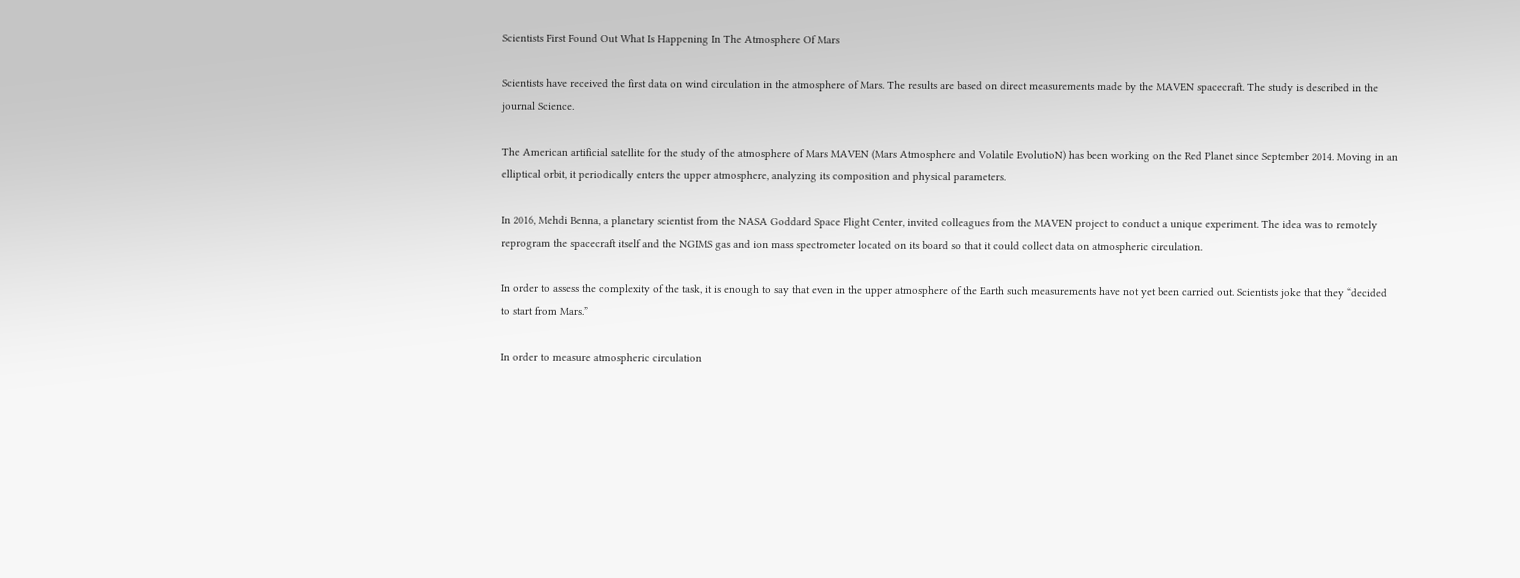Scientists First Found Out What Is Happening In The Atmosphere Of Mars

Scientists have received the first data on wind circulation in the atmosphere of Mars. The results are based on direct measurements made by the MAVEN spacecraft. The study is described in the journal Science.

The American artificial satellite for the study of the atmosphere of Mars MAVEN (Mars Atmosphere and Volatile EvolutioN) has been working on the Red Planet since September 2014. Moving in an elliptical orbit, it periodically enters the upper atmosphere, analyzing its composition and physical parameters.

In 2016, Mehdi Benna, a planetary scientist from the NASA Goddard Space Flight Center, invited colleagues from the MAVEN project to conduct a unique experiment. The idea was to remotely reprogram the spacecraft itself and the NGIMS gas and ion mass spectrometer located on its board so that it could collect data on atmospheric circulation.

In order to assess the complexity of the task, it is enough to say that even in the upper atmosphere of the Earth such measurements have not yet been carried out. Scientists joke that they “decided to start from Mars.”

In order to measure atmospheric circulation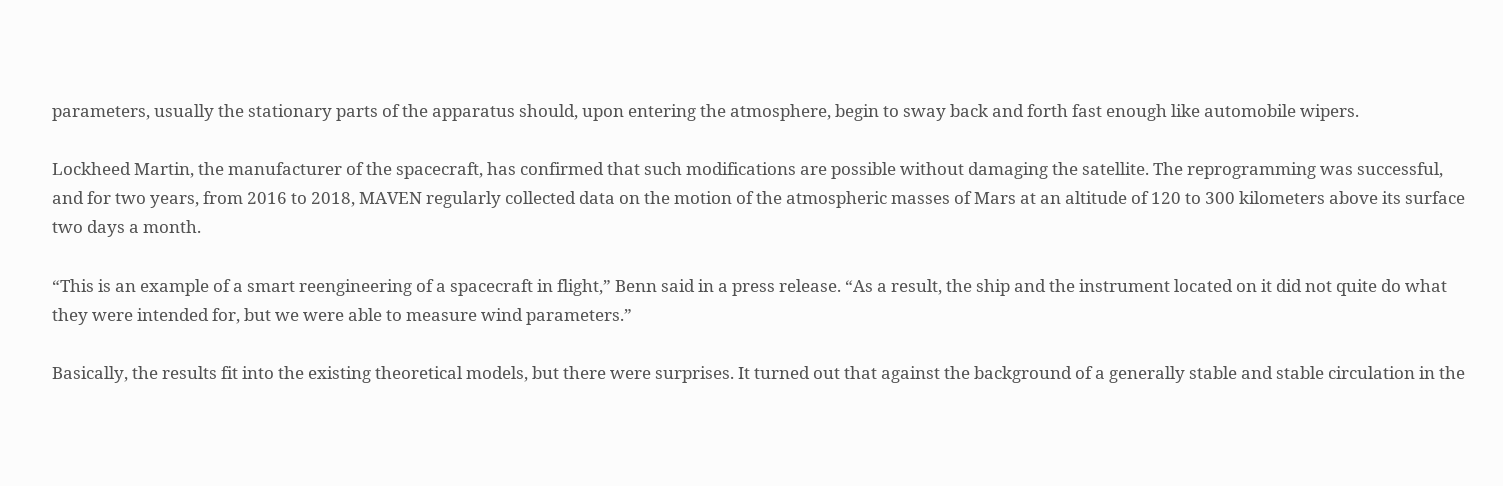parameters, usually the stationary parts of the apparatus should, upon entering the atmosphere, begin to sway back and forth fast enough like automobile wipers.

Lockheed Martin, the manufacturer of the spacecraft, has confirmed that such modifications are possible without damaging the satellite. The reprogramming was successful, and for two years, from 2016 to 2018, MAVEN regularly collected data on the motion of the atmospheric masses of Mars at an altitude of 120 to 300 kilometers above its surface two days a month.

“This is an example of a smart reengineering of a spacecraft in flight,” Benn said in a press release. “As a result, the ship and the instrument located on it did not quite do what they were intended for, but we were able to measure wind parameters.”

Basically, the results fit into the existing theoretical models, but there were surprises. It turned out that against the background of a generally stable and stable circulation in the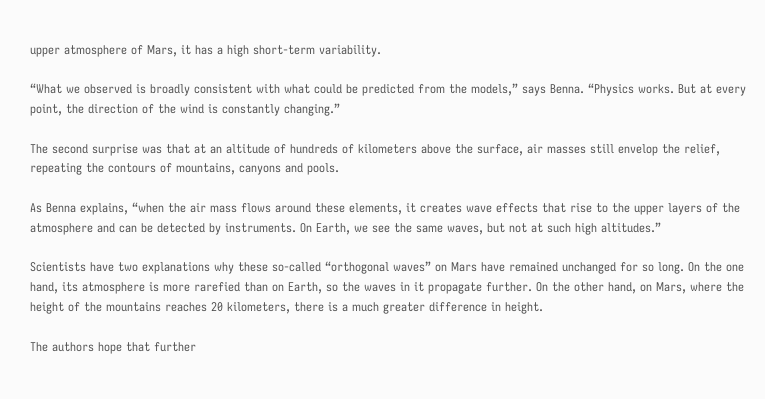upper atmosphere of Mars, it has a high short-term variability.

“What we observed is broadly consistent with what could be predicted from the models,” says Benna. “Physics works. But at every point, the direction of the wind is constantly changing.”

The second surprise was that at an altitude of hundreds of kilometers above the surface, air masses still envelop the relief, repeating the contours of mountains, canyons and pools.

As Benna explains, “when the air mass flows around these elements, it creates wave effects that rise to the upper layers of the atmosphere and can be detected by instruments. On Earth, we see the same waves, but not at such high altitudes.”

Scientists have two explanations why these so-called “orthogonal waves” on Mars have remained unchanged for so long. On the one hand, its atmosphere is more rarefied than on Earth, so the waves in it propagate further. On the other hand, on Mars, where the height of the mountains reaches 20 kilometers, there is a much greater difference in height.

The authors hope that further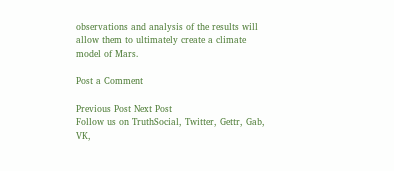observations and analysis of the results will allow them to ultimately create a climate model of Mars.

Post a Comment

Previous Post Next Post
Follow us on TruthSocial, Twitter, Gettr, Gab, VK,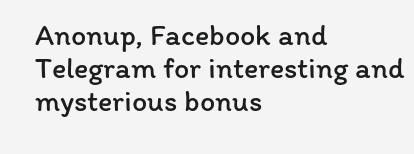Anonup, Facebook and Telegram for interesting and mysterious bonus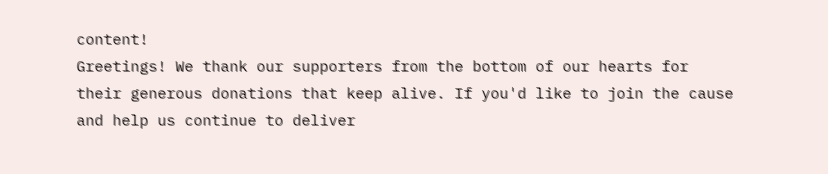content!
Greetings! We thank our supporters from the bottom of our hearts for their generous donations that keep alive. If you'd like to join the cause and help us continue to deliver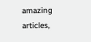amazing articles,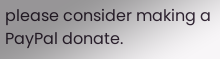please consider making a PayPal donate.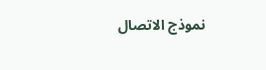نموذج الاتصال